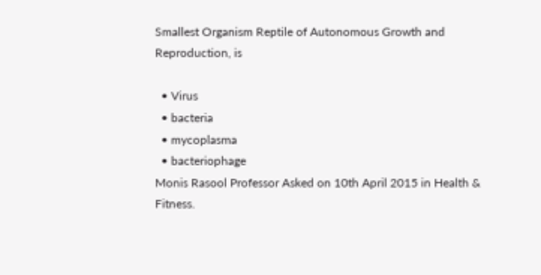Smallest Organism Reptile of Autonomous Growth and Reproduction, is

  • Virus
  • bacteria
  • mycoplasma
  • bacteriophage
Monis Rasool Professor Asked on 10th April 2015 in Health & Fitness.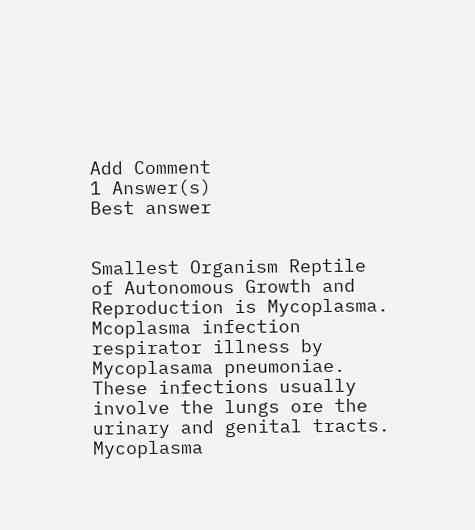Add Comment
1 Answer(s)
Best answer


Smallest Organism Reptile of Autonomous Growth and Reproduction is Mycoplasma. Mcoplasma infection respirator illness by Mycoplasama pneumoniae.  These infections usually involve the lungs ore the urinary and genital tracts. Mycoplasma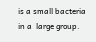is a small bacteria in a  large group.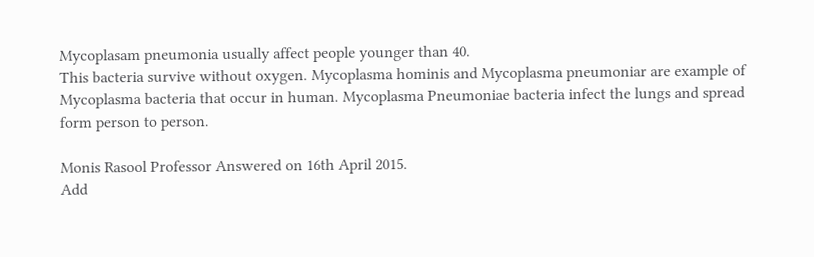Mycoplasam pneumonia usually affect people younger than 40.
This bacteria survive without oxygen. Mycoplasma hominis and Mycoplasma pneumoniar are example of Mycoplasma bacteria that occur in human. Mycoplasma Pneumoniae bacteria infect the lungs and spread form person to person.

Monis Rasool Professor Answered on 16th April 2015.
Add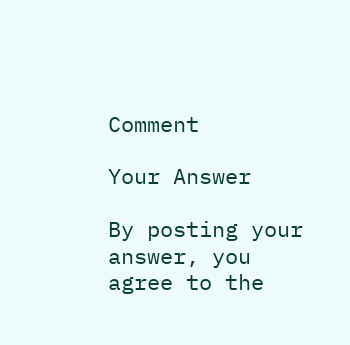Comment

Your Answer

By posting your answer, you agree to the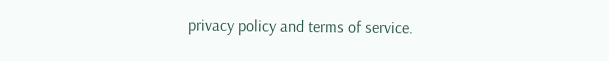privacy policy and terms of service.